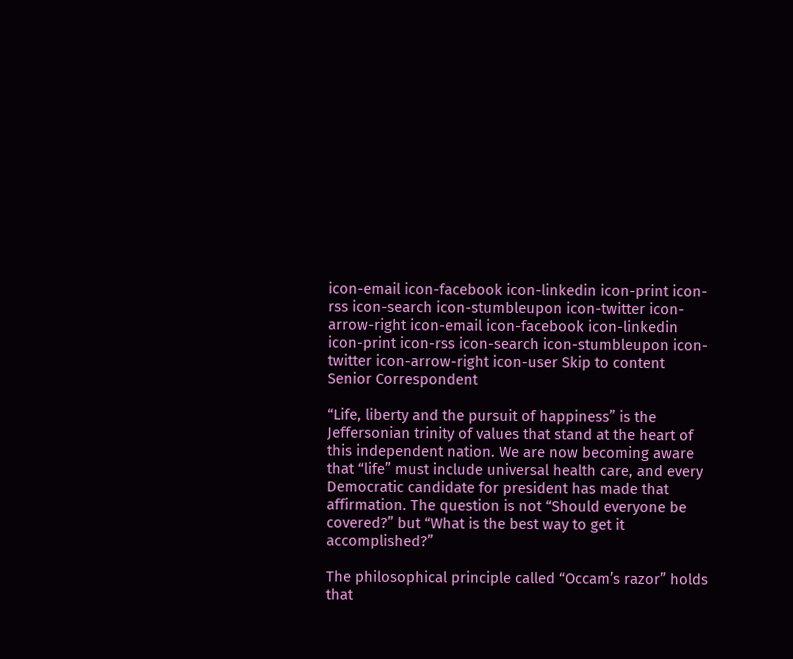icon-email icon-facebook icon-linkedin icon-print icon-rss icon-search icon-stumbleupon icon-twitter icon-arrow-right icon-email icon-facebook icon-linkedin icon-print icon-rss icon-search icon-stumbleupon icon-twitter icon-arrow-right icon-user Skip to content
Senior Correspondent

“Life, liberty and the pursuit of happiness” is the Jeffersonian trinity of values that stand at the heart of this independent nation. We are now becoming aware that “life” must include universal health care, and every Democratic candidate for president has made that affirmation. The question is not “Should everyone be covered?” but “What is the best way to get it accomplished?”

The philosophical principle called “Occam’s razor” holds that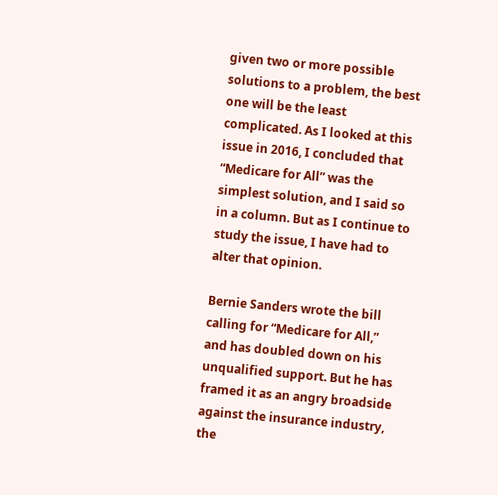given two or more possible solutions to a problem, the best one will be the least complicated. As I looked at this issue in 2016, I concluded that “Medicare for All” was the simplest solution, and I said so in a column. But as I continue to study the issue, I have had to alter that opinion.

Bernie Sanders wrote the bill calling for “Medicare for All,” and has doubled down on his unqualified support. But he has framed it as an angry broadside against the insurance industry, the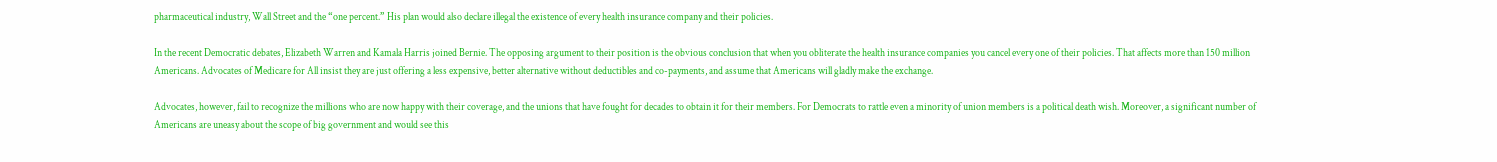pharmaceutical industry, Wall Street and the “one percent.” His plan would also declare illegal the existence of every health insurance company and their policies.

In the recent Democratic debates, Elizabeth Warren and Kamala Harris joined Bernie. The opposing argument to their position is the obvious conclusion that when you obliterate the health insurance companies you cancel every one of their policies. That affects more than 150 million Americans. Advocates of Medicare for All insist they are just offering a less expensive, better alternative without deductibles and co-payments, and assume that Americans will gladly make the exchange.

Advocates, however, fail to recognize the millions who are now happy with their coverage, and the unions that have fought for decades to obtain it for their members. For Democrats to rattle even a minority of union members is a political death wish. Moreover, a significant number of Americans are uneasy about the scope of big government and would see this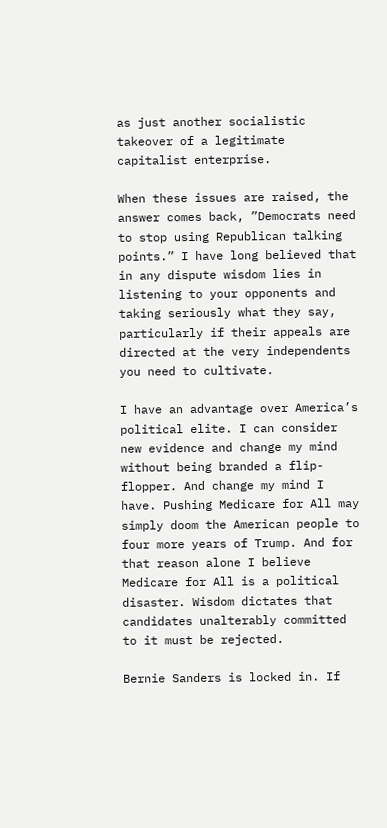as just another socialistic takeover of a legitimate capitalist enterprise.

When these issues are raised, the answer comes back, ”Democrats need to stop using Republican talking points.” I have long believed that in any dispute wisdom lies in listening to your opponents and taking seriously what they say, particularly if their appeals are directed at the very independents you need to cultivate.

I have an advantage over America’s political elite. I can consider new evidence and change my mind without being branded a flip-flopper. And change my mind I have. Pushing Medicare for All may simply doom the American people to four more years of Trump. And for that reason alone I believe Medicare for All is a political disaster. Wisdom dictates that candidates unalterably committed to it must be rejected.

Bernie Sanders is locked in. If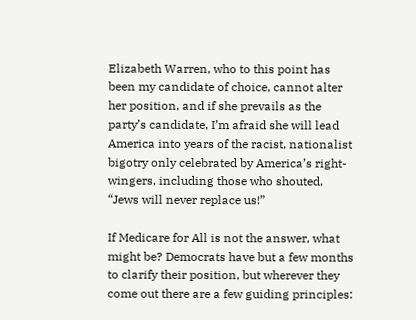Elizabeth Warren, who to this point has been my candidate of choice, cannot alter her position, and if she prevails as the party’s candidate, I’m afraid she will lead America into years of the racist, nationalist bigotry only celebrated by America’s right-wingers, including those who shouted,  “Jews will never replace us!”

If Medicare for All is not the answer, what might be? Democrats have but a few months to clarify their position, but wherever they come out there are a few guiding principles: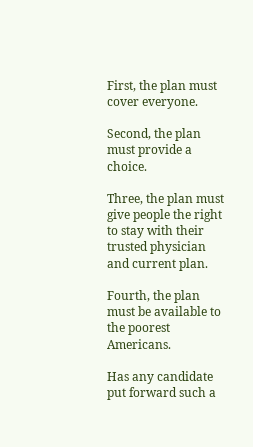First, the plan must cover everyone.

Second, the plan must provide a choice.

Three, the plan must give people the right to stay with their trusted physician and current plan.

Fourth, the plan must be available to the poorest Americans.

Has any candidate put forward such a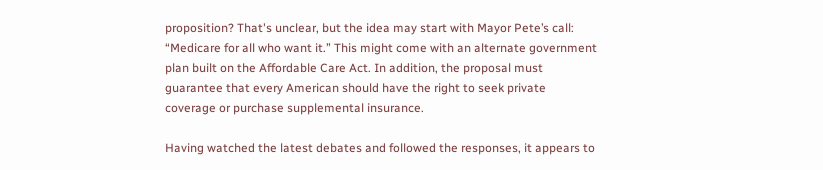proposition? That's unclear, but the idea may start with Mayor Pete’s call: “Medicare for all who want it.” This might come with an alternate government plan built on the Affordable Care Act. In addition, the proposal must guarantee that every American should have the right to seek private coverage or purchase supplemental insurance.

Having watched the latest debates and followed the responses, it appears to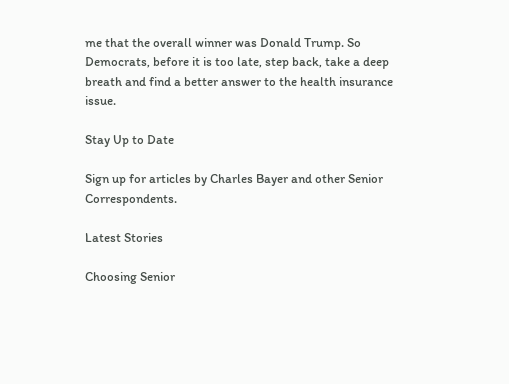me that the overall winner was Donald Trump. So Democrats, before it is too late, step back, take a deep breath and find a better answer to the health insurance issue.

Stay Up to Date

Sign up for articles by Charles Bayer and other Senior Correspondents.

Latest Stories

Choosing Senior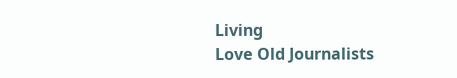Living
Love Old Journalists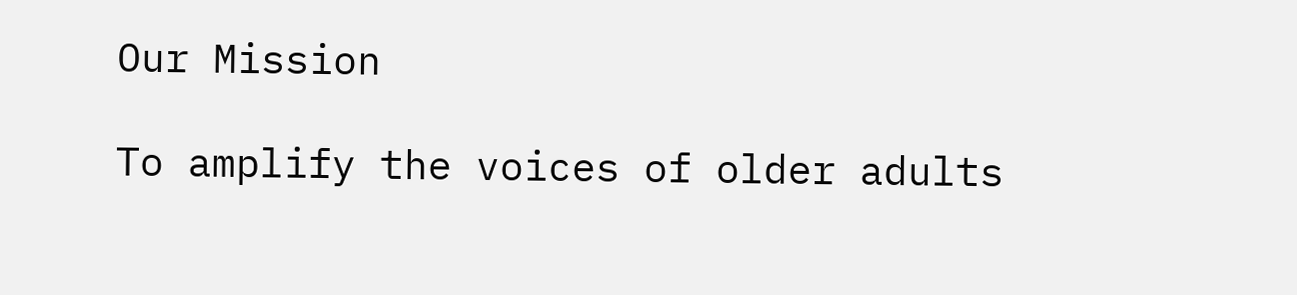Our Mission

To amplify the voices of older adults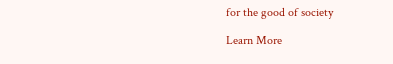for the good of society

Learn More